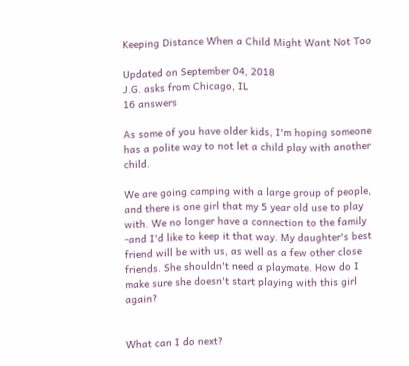Keeping Distance When a Child Might Want Not Too

Updated on September 04, 2018
J.G. asks from Chicago, IL
16 answers

As some of you have older kids, I'm hoping someone has a polite way to not let a child play with another child.

We are going camping with a large group of people, and there is one girl that my 5 year old use to play with. We no longer have a connection to the family -and I'd like to keep it that way. My daughter's best friend will be with us, as well as a few other close friends. She shouldn't need a playmate. How do I make sure she doesn't start playing with this girl again?


What can I do next?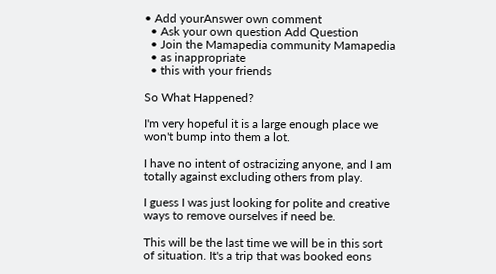• Add yourAnswer own comment
  • Ask your own question Add Question
  • Join the Mamapedia community Mamapedia
  • as inappropriate
  • this with your friends

So What Happened?

I'm very hopeful it is a large enough place we won't bump into them a lot.

I have no intent of ostracizing anyone, and I am totally against excluding others from play.

I guess I was just looking for polite and creative ways to remove ourselves if need be.

This will be the last time we will be in this sort of situation. It's a trip that was booked eons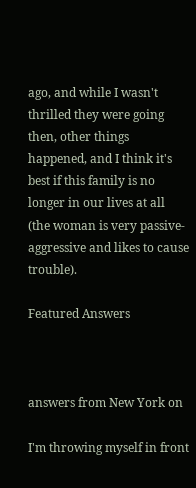ago, and while I wasn't thrilled they were going then, other things happened, and I think it's best if this family is no longer in our lives at all (the woman is very passive-aggressive and likes to cause trouble).

Featured Answers



answers from New York on

I'm throwing myself in front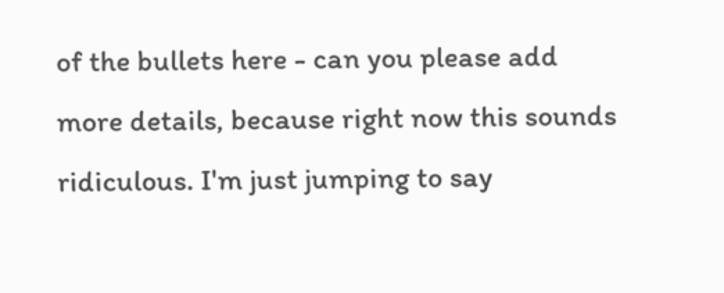of the bullets here - can you please add more details, because right now this sounds ridiculous. I'm just jumping to say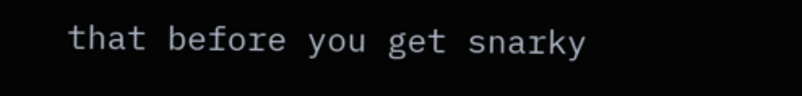that before you get snarky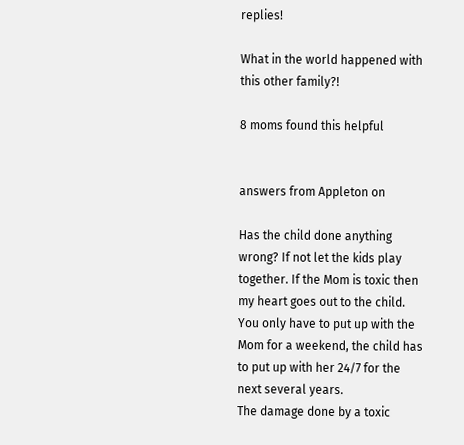replies!

What in the world happened with this other family?!

8 moms found this helpful


answers from Appleton on

Has the child done anything wrong? If not let the kids play together. If the Mom is toxic then my heart goes out to the child. You only have to put up with the Mom for a weekend, the child has to put up with her 24/7 for the next several years.
The damage done by a toxic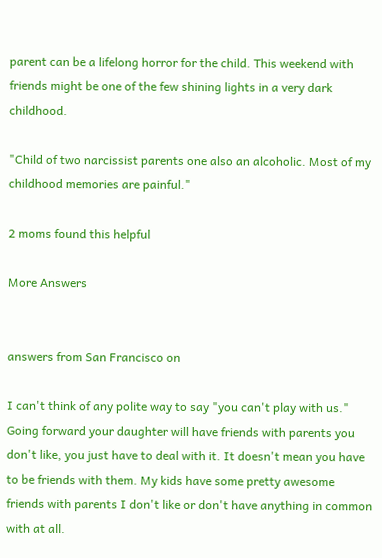parent can be a lifelong horror for the child. This weekend with friends might be one of the few shining lights in a very dark childhood.

"Child of two narcissist parents one also an alcoholic. Most of my childhood memories are painful."

2 moms found this helpful

More Answers


answers from San Francisco on

I can't think of any polite way to say "you can't play with us."
Going forward your daughter will have friends with parents you don't like, you just have to deal with it. It doesn't mean you have to be friends with them. My kids have some pretty awesome friends with parents I don't like or don't have anything in common with at all.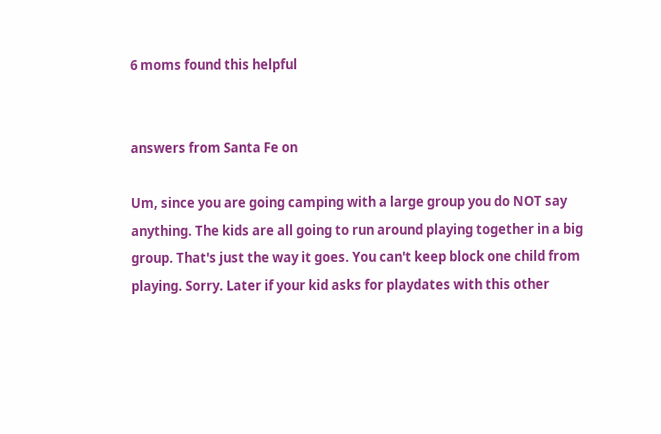6 moms found this helpful


answers from Santa Fe on

Um, since you are going camping with a large group you do NOT say anything. The kids are all going to run around playing together in a big group. That's just the way it goes. You can't keep block one child from playing. Sorry. Later if your kid asks for playdates with this other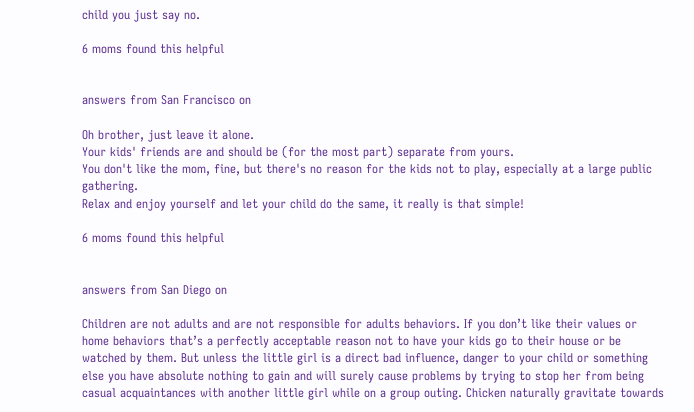child you just say no.

6 moms found this helpful


answers from San Francisco on

Oh brother, just leave it alone.
Your kids' friends are and should be (for the most part) separate from yours.
You don't like the mom, fine, but there's no reason for the kids not to play, especially at a large public gathering.
Relax and enjoy yourself and let your child do the same, it really is that simple!

6 moms found this helpful


answers from San Diego on

Children are not adults and are not responsible for adults behaviors. If you don’t like their values or home behaviors that’s a perfectly acceptable reason not to have your kids go to their house or be watched by them. But unless the little girl is a direct bad influence, danger to your child or something else you have absolute nothing to gain and will surely cause problems by trying to stop her from being casual acquaintances with another little girl while on a group outing. Chicken naturally gravitate towards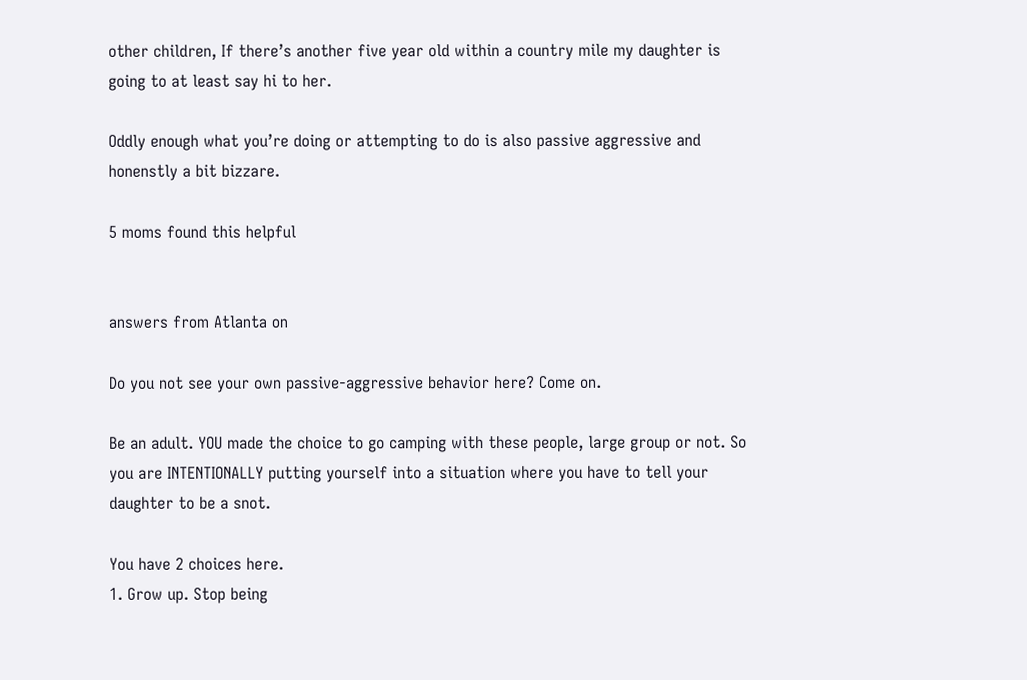other children, If there’s another five year old within a country mile my daughter is going to at least say hi to her.

Oddly enough what you’re doing or attempting to do is also passive aggressive and honenstly a bit bizzare.

5 moms found this helpful


answers from Atlanta on

Do you not see your own passive-aggressive behavior here? Come on.

Be an adult. YOU made the choice to go camping with these people, large group or not. So you are INTENTIONALLY putting yourself into a situation where you have to tell your daughter to be a snot.

You have 2 choices here.
1. Grow up. Stop being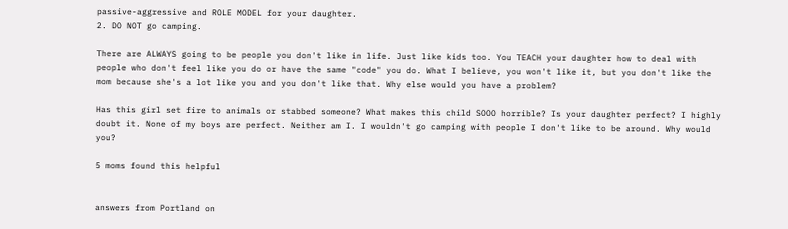passive-aggressive and ROLE MODEL for your daughter.
2. DO NOT go camping.

There are ALWAYS going to be people you don't like in life. Just like kids too. You TEACH your daughter how to deal with people who don't feel like you do or have the same "code" you do. What I believe, you won't like it, but you don't like the mom because she's a lot like you and you don't like that. Why else would you have a problem?

Has this girl set fire to animals or stabbed someone? What makes this child SOOO horrible? Is your daughter perfect? I highly doubt it. None of my boys are perfect. Neither am I. I wouldn't go camping with people I don't like to be around. Why would you?

5 moms found this helpful


answers from Portland on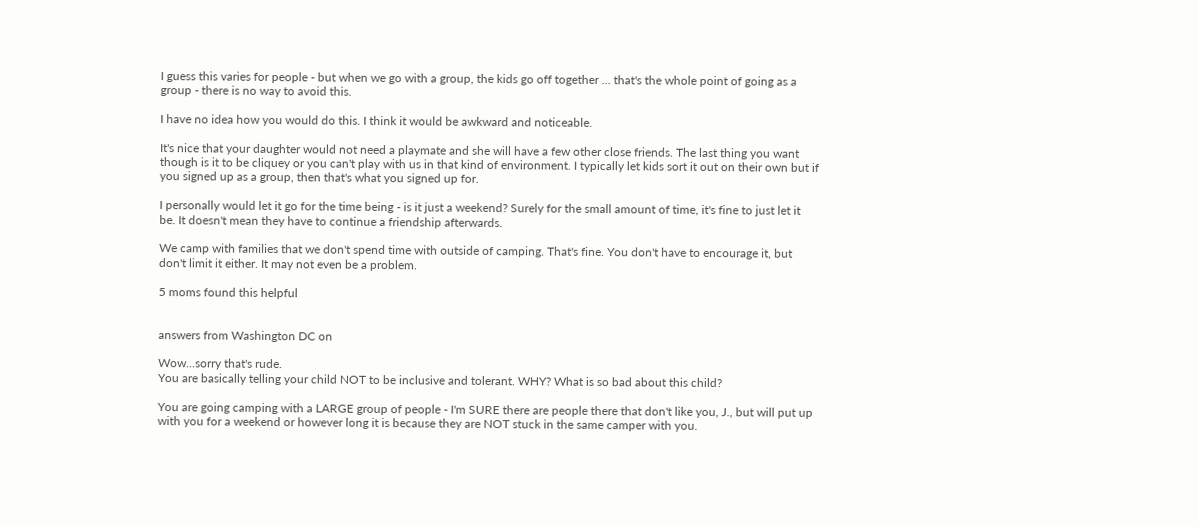I guess this varies for people - but when we go with a group, the kids go off together ... that's the whole point of going as a group - there is no way to avoid this.

I have no idea how you would do this. I think it would be awkward and noticeable.

It's nice that your daughter would not need a playmate and she will have a few other close friends. The last thing you want though is it to be cliquey or you can't play with us in that kind of environment. I typically let kids sort it out on their own but if you signed up as a group, then that's what you signed up for.

I personally would let it go for the time being - is it just a weekend? Surely for the small amount of time, it's fine to just let it be. It doesn't mean they have to continue a friendship afterwards.

We camp with families that we don't spend time with outside of camping. That's fine. You don't have to encourage it, but don't limit it either. It may not even be a problem.

5 moms found this helpful


answers from Washington DC on

Wow...sorry that's rude.
You are basically telling your child NOT to be inclusive and tolerant. WHY? What is so bad about this child?

You are going camping with a LARGE group of people - I'm SURE there are people there that don't like you, J., but will put up with you for a weekend or however long it is because they are NOT stuck in the same camper with you.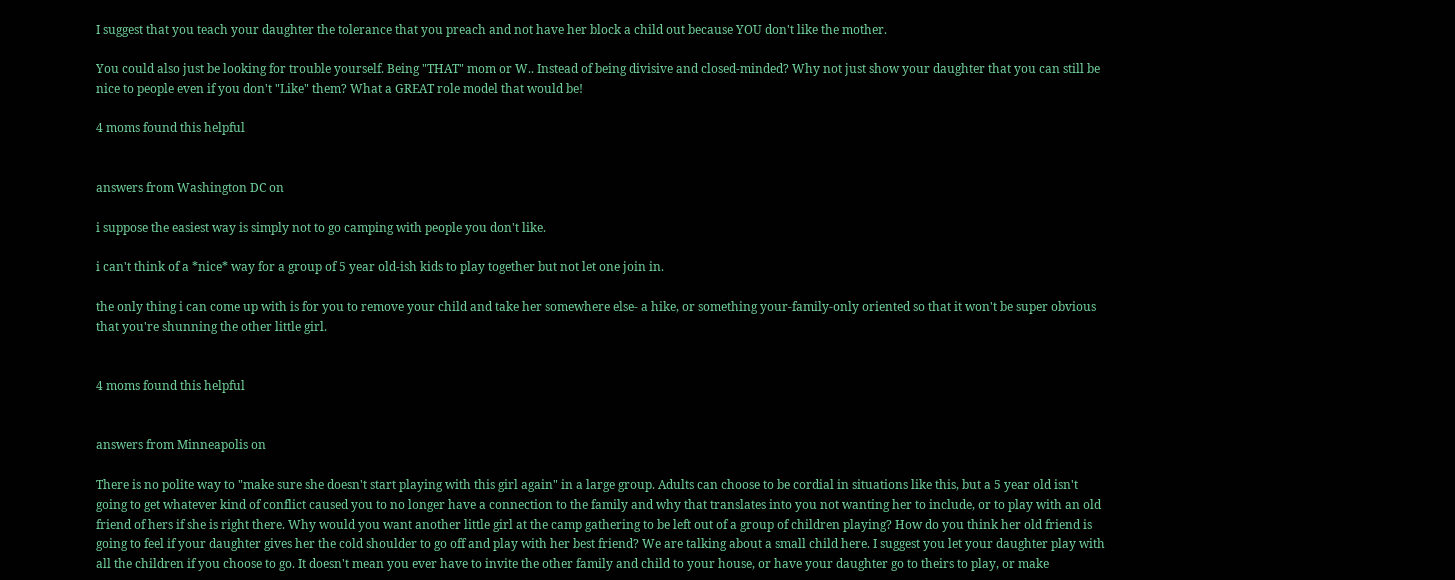I suggest that you teach your daughter the tolerance that you preach and not have her block a child out because YOU don't like the mother.

You could also just be looking for trouble yourself. Being "THAT" mom or W.. Instead of being divisive and closed-minded? Why not just show your daughter that you can still be nice to people even if you don't "Like" them? What a GREAT role model that would be!

4 moms found this helpful


answers from Washington DC on

i suppose the easiest way is simply not to go camping with people you don't like.

i can't think of a *nice* way for a group of 5 year old-ish kids to play together but not let one join in.

the only thing i can come up with is for you to remove your child and take her somewhere else- a hike, or something your-family-only oriented so that it won't be super obvious that you're shunning the other little girl.


4 moms found this helpful


answers from Minneapolis on

There is no polite way to "make sure she doesn't start playing with this girl again" in a large group. Adults can choose to be cordial in situations like this, but a 5 year old isn't going to get whatever kind of conflict caused you to no longer have a connection to the family and why that translates into you not wanting her to include, or to play with an old friend of hers if she is right there. Why would you want another little girl at the camp gathering to be left out of a group of children playing? How do you think her old friend is going to feel if your daughter gives her the cold shoulder to go off and play with her best friend? We are talking about a small child here. I suggest you let your daughter play with all the children if you choose to go. It doesn't mean you ever have to invite the other family and child to your house, or have your daughter go to theirs to play, or make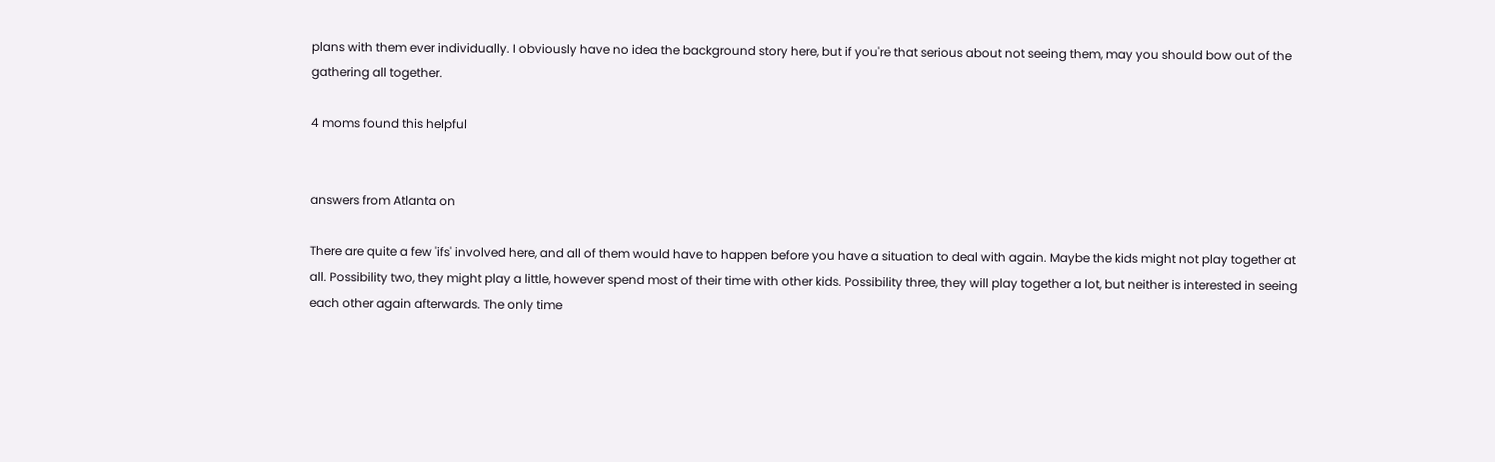plans with them ever individually. I obviously have no idea the background story here, but if you're that serious about not seeing them, may you should bow out of the gathering all together.

4 moms found this helpful


answers from Atlanta on

There are quite a few 'ifs' involved here, and all of them would have to happen before you have a situation to deal with again. Maybe the kids might not play together at all. Possibility two, they might play a little, however spend most of their time with other kids. Possibility three, they will play together a lot, but neither is interested in seeing each other again afterwards. The only time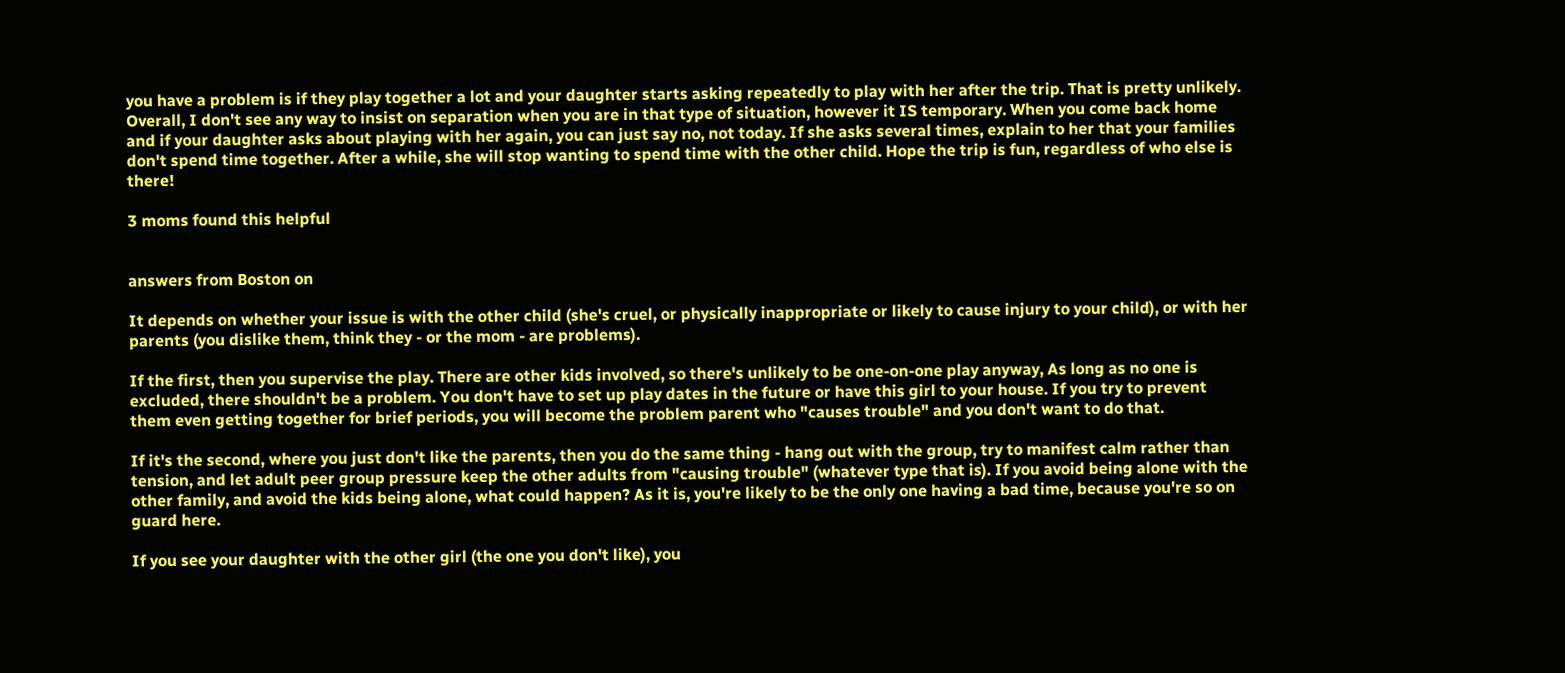you have a problem is if they play together a lot and your daughter starts asking repeatedly to play with her after the trip. That is pretty unlikely. Overall, I don't see any way to insist on separation when you are in that type of situation, however it IS temporary. When you come back home and if your daughter asks about playing with her again, you can just say no, not today. If she asks several times, explain to her that your families don't spend time together. After a while, she will stop wanting to spend time with the other child. Hope the trip is fun, regardless of who else is there!

3 moms found this helpful


answers from Boston on

It depends on whether your issue is with the other child (she's cruel, or physically inappropriate or likely to cause injury to your child), or with her parents (you dislike them, think they - or the mom - are problems).

If the first, then you supervise the play. There are other kids involved, so there's unlikely to be one-on-one play anyway, As long as no one is excluded, there shouldn't be a problem. You don't have to set up play dates in the future or have this girl to your house. If you try to prevent them even getting together for brief periods, you will become the problem parent who "causes trouble" and you don't want to do that.

If it's the second, where you just don't like the parents, then you do the same thing - hang out with the group, try to manifest calm rather than tension, and let adult peer group pressure keep the other adults from "causing trouble" (whatever type that is). If you avoid being alone with the other family, and avoid the kids being alone, what could happen? As it is, you're likely to be the only one having a bad time, because you're so on guard here.

If you see your daughter with the other girl (the one you don't like), you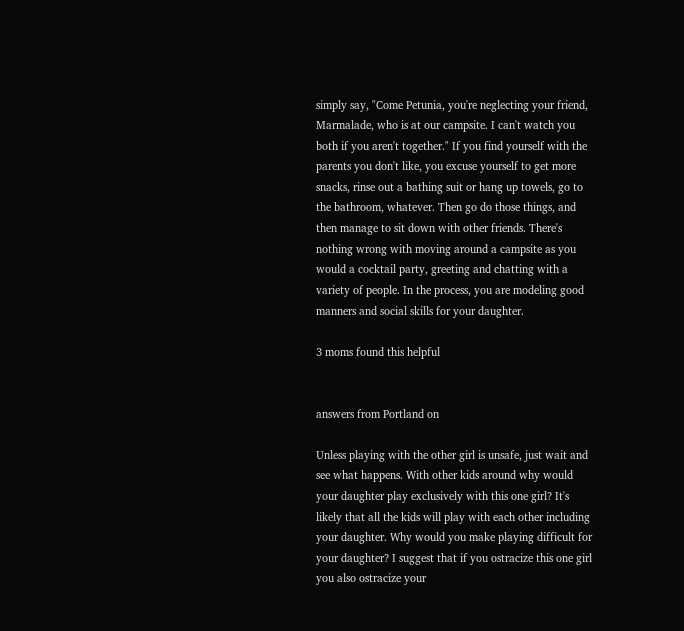simply say, "Come Petunia, you're neglecting your friend, Marmalade, who is at our campsite. I can't watch you both if you aren't together." If you find yourself with the parents you don't like, you excuse yourself to get more snacks, rinse out a bathing suit or hang up towels, go to the bathroom, whatever. Then go do those things, and then manage to sit down with other friends. There's nothing wrong with moving around a campsite as you would a cocktail party, greeting and chatting with a variety of people. In the process, you are modeling good manners and social skills for your daughter.

3 moms found this helpful


answers from Portland on

Unless playing with the other girl is unsafe, just wait and see what happens. With other kids around why would your daughter play exclusively with this one girl? It's likely that all the kids will play with each other including your daughter. Why would you make playing difficult for your daughter? I suggest that if you ostracize this one girl you also ostracize your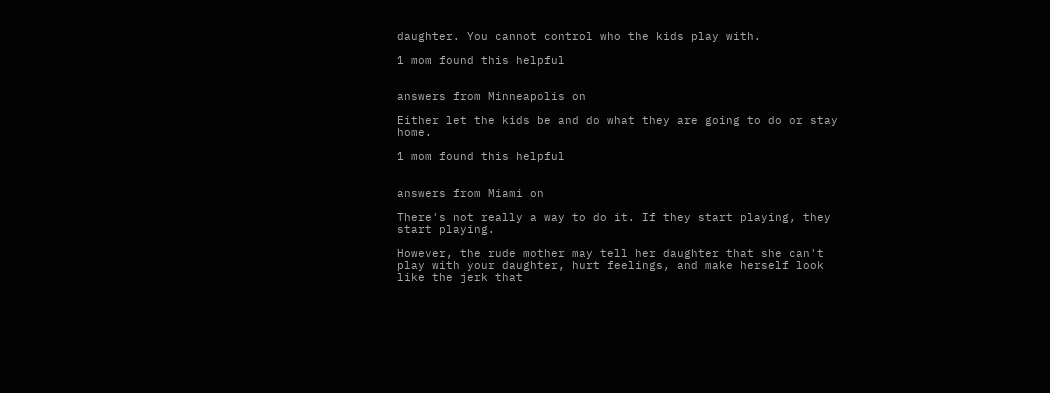daughter. You cannot control who the kids play with.

1 mom found this helpful


answers from Minneapolis on

Either let the kids be and do what they are going to do or stay home.

1 mom found this helpful


answers from Miami on

There's not really a way to do it. If they start playing, they start playing.

However, the rude mother may tell her daughter that she can't play with your daughter, hurt feelings, and make herself look like the jerk that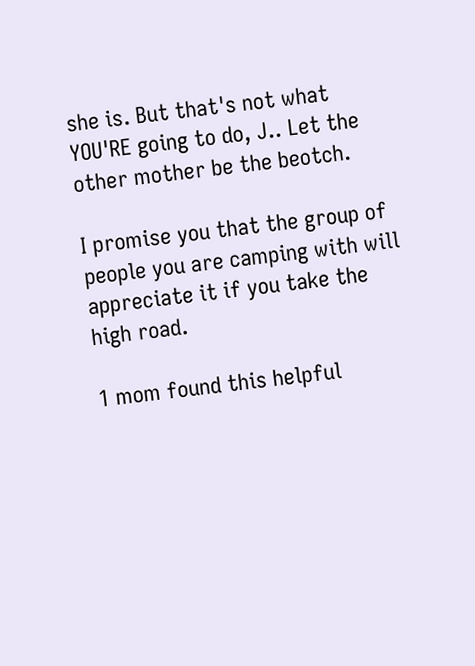she is. But that's not what YOU'RE going to do, J.. Let the other mother be the beotch.

I promise you that the group of people you are camping with will appreciate it if you take the high road.

1 mom found this helpful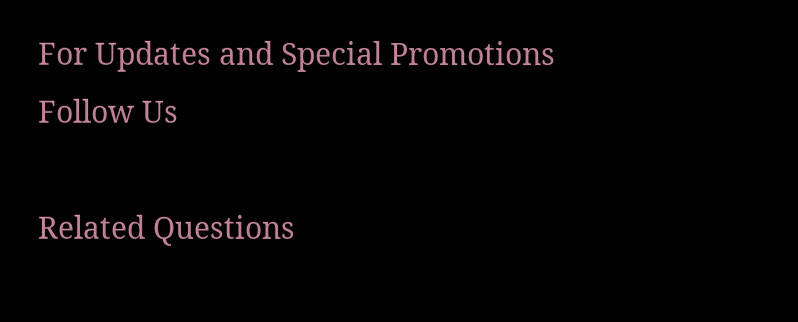For Updates and Special Promotions
Follow Us

Related Questions